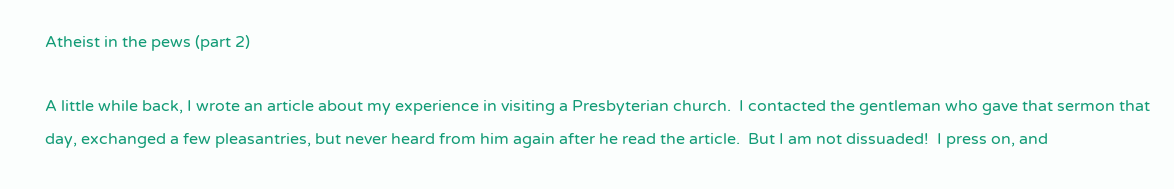Atheist in the pews (part 2)

A little while back, I wrote an article about my experience in visiting a Presbyterian church.  I contacted the gentleman who gave that sermon that day, exchanged a few pleasantries, but never heard from him again after he read the article.  But I am not dissuaded!  I press on, and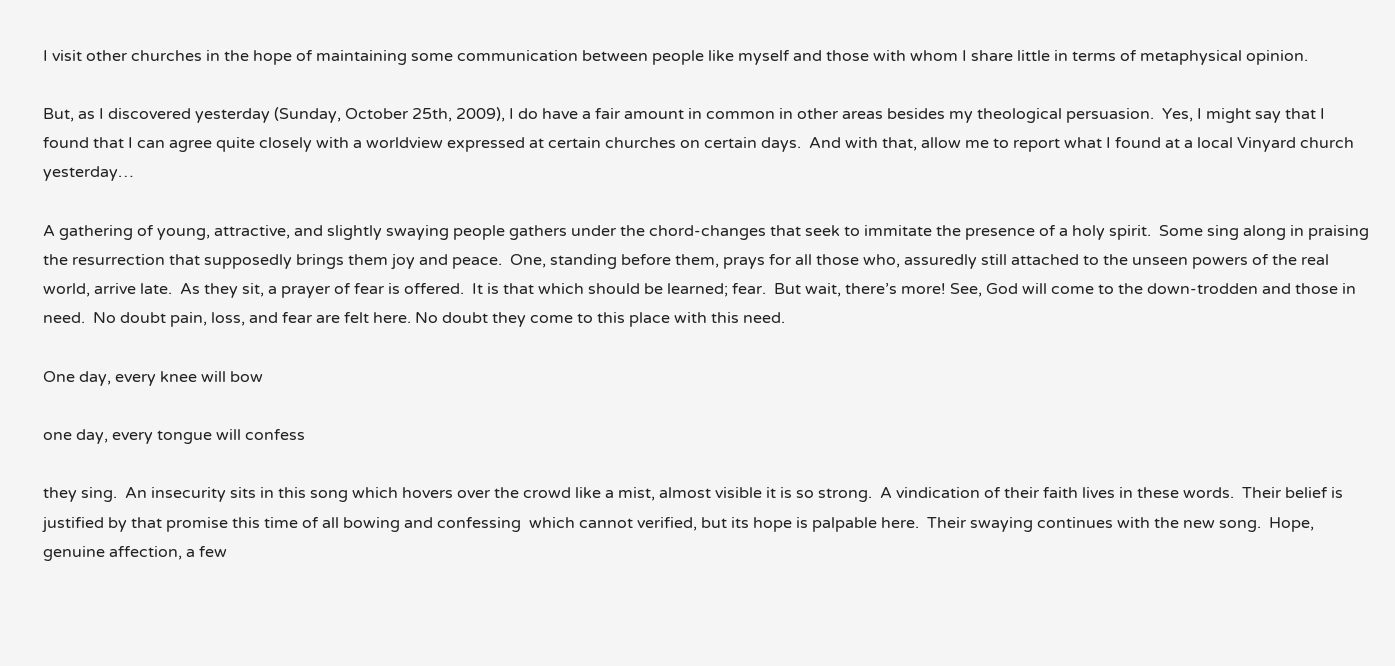I visit other churches in the hope of maintaining some communication between people like myself and those with whom I share little in terms of metaphysical opinion.

But, as I discovered yesterday (Sunday, October 25th, 2009), I do have a fair amount in common in other areas besides my theological persuasion.  Yes, I might say that I found that I can agree quite closely with a worldview expressed at certain churches on certain days.  And with that, allow me to report what I found at a local Vinyard church yesterday…

A gathering of young, attractive, and slightly swaying people gathers under the chord-changes that seek to immitate the presence of a holy spirit.  Some sing along in praising the resurrection that supposedly brings them joy and peace.  One, standing before them, prays for all those who, assuredly still attached to the unseen powers of the real world, arrive late.  As they sit, a prayer of fear is offered.  It is that which should be learned; fear.  But wait, there’s more! See, God will come to the down-trodden and those in need.  No doubt pain, loss, and fear are felt here. No doubt they come to this place with this need.

One day, every knee will bow

one day, every tongue will confess

they sing.  An insecurity sits in this song which hovers over the crowd like a mist, almost visible it is so strong.  A vindication of their faith lives in these words.  Their belief is justified by that promise this time of all bowing and confessing  which cannot verified, but its hope is palpable here.  Their swaying continues with the new song.  Hope, genuine affection, a few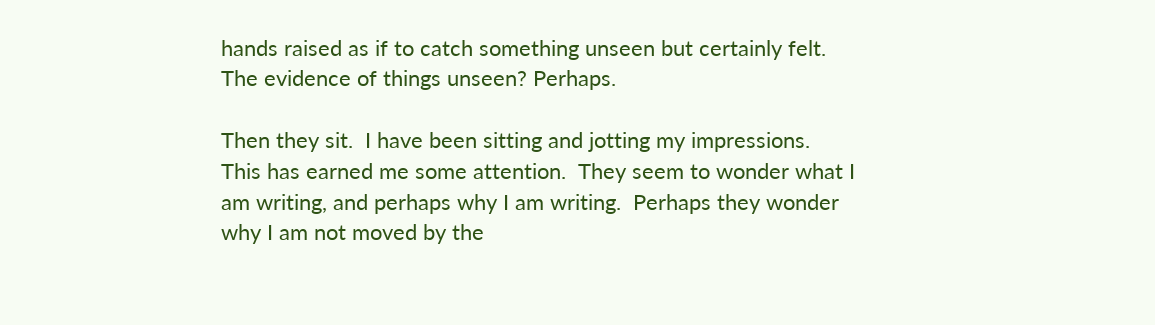hands raised as if to catch something unseen but certainly felt.  The evidence of things unseen? Perhaps.

Then they sit.  I have been sitting and jotting my impressions.  This has earned me some attention.  They seem to wonder what I am writing, and perhaps why I am writing.  Perhaps they wonder why I am not moved by the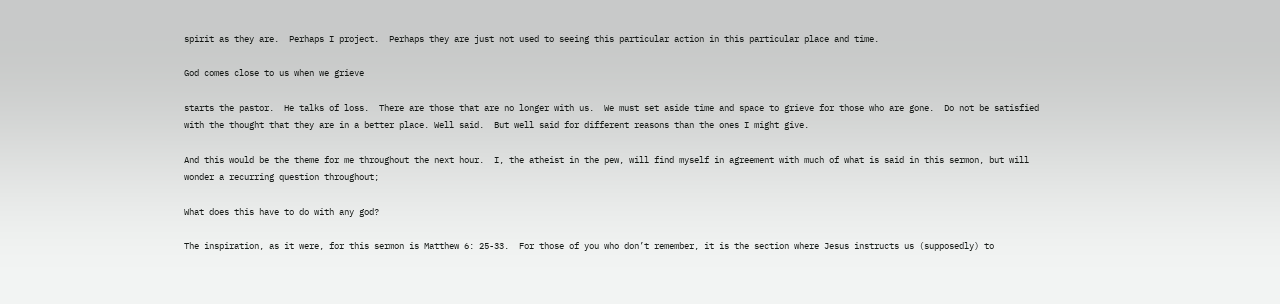spirit as they are.  Perhaps I project.  Perhaps they are just not used to seeing this particular action in this particular place and time.

God comes close to us when we grieve

starts the pastor.  He talks of loss.  There are those that are no longer with us.  We must set aside time and space to grieve for those who are gone.  Do not be satisfied with the thought that they are in a better place. Well said.  But well said for different reasons than the ones I might give.

And this would be the theme for me throughout the next hour.  I, the atheist in the pew, will find myself in agreement with much of what is said in this sermon, but will wonder a recurring question throughout;

What does this have to do with any god?

The inspiration, as it were, for this sermon is Matthew 6: 25-33.  For those of you who don’t remember, it is the section where Jesus instructs us (supposedly) to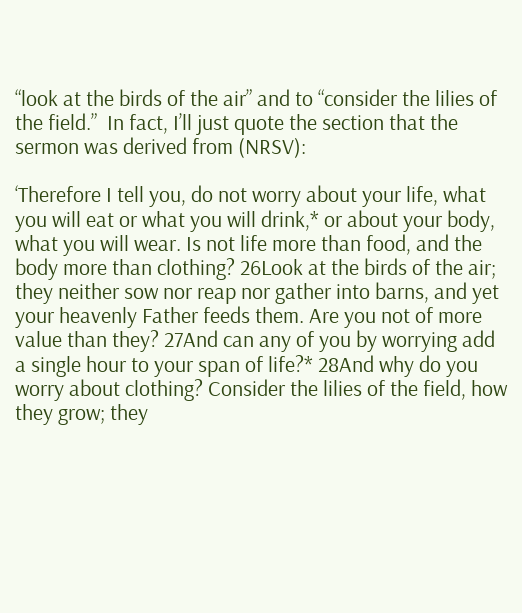“look at the birds of the air” and to “consider the lilies of the field.”  In fact, I’ll just quote the section that the sermon was derived from (NRSV):

‘Therefore I tell you, do not worry about your life, what you will eat or what you will drink,* or about your body, what you will wear. Is not life more than food, and the body more than clothing? 26Look at the birds of the air; they neither sow nor reap nor gather into barns, and yet your heavenly Father feeds them. Are you not of more value than they? 27And can any of you by worrying add a single hour to your span of life?* 28And why do you worry about clothing? Consider the lilies of the field, how they grow; they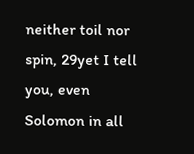neither toil nor spin, 29yet I tell you, even Solomon in all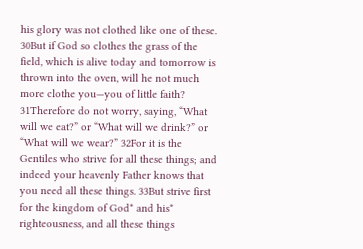his glory was not clothed like one of these. 30But if God so clothes the grass of the field, which is alive today and tomorrow is thrown into the oven, will he not much more clothe you—you of little faith? 31Therefore do not worry, saying, “What will we eat?” or “What will we drink?” or “What will we wear?” 32For it is the Gentiles who strive for all these things; and indeed your heavenly Father knows that you need all these things. 33But strive first for the kingdom of God* and his* righteousness, and all these things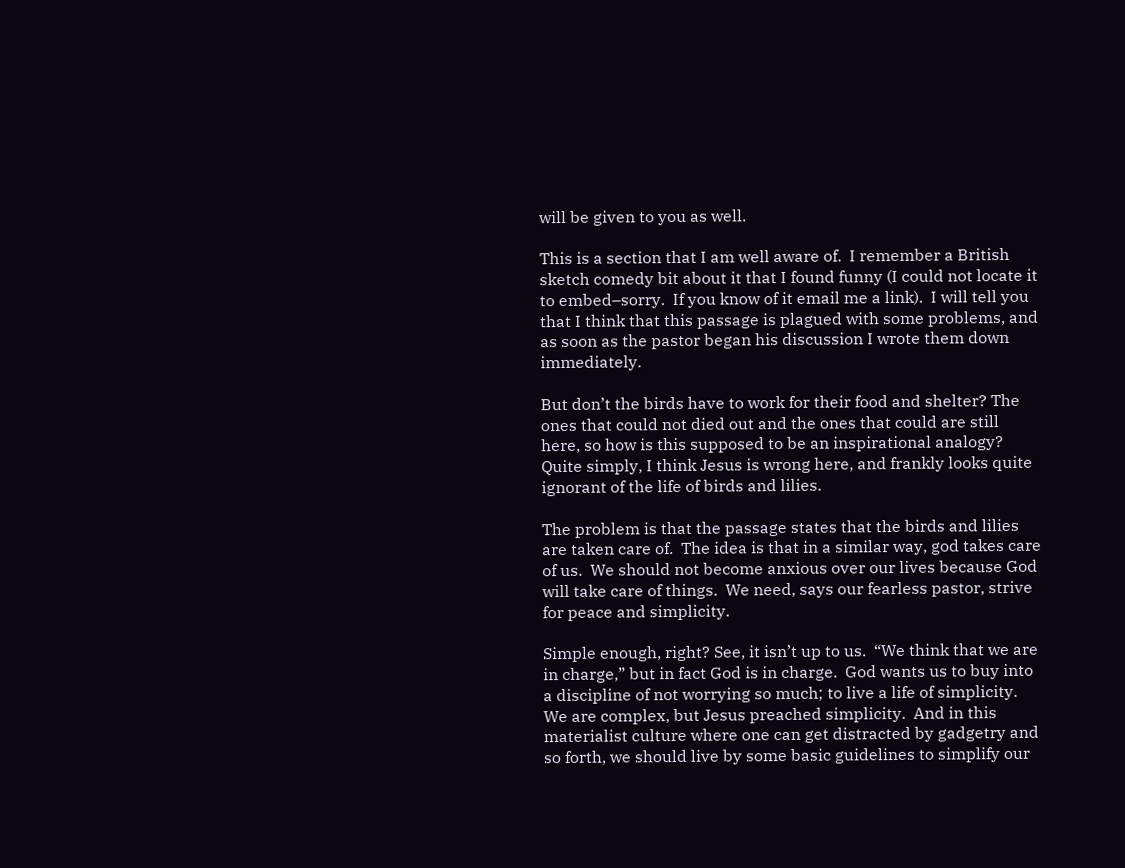will be given to you as well.

This is a section that I am well aware of.  I remember a British sketch comedy bit about it that I found funny (I could not locate it to embed–sorry.  If you know of it email me a link).  I will tell you that I think that this passage is plagued with some problems, and as soon as the pastor began his discussion I wrote them down immediately.

But don’t the birds have to work for their food and shelter? The ones that could not died out and the ones that could are still here, so how is this supposed to be an inspirational analogy? Quite simply, I think Jesus is wrong here, and frankly looks quite ignorant of the life of birds and lilies.

The problem is that the passage states that the birds and lilies are taken care of.  The idea is that in a similar way, god takes care of us.  We should not become anxious over our lives because God will take care of things.  We need, says our fearless pastor, strive for peace and simplicity.

Simple enough, right? See, it isn’t up to us.  “We think that we are in charge,” but in fact God is in charge.  God wants us to buy into a discipline of not worrying so much; to live a life of simplicity.  We are complex, but Jesus preached simplicity.  And in this materialist culture where one can get distracted by gadgetry and so forth, we should live by some basic guidelines to simplify our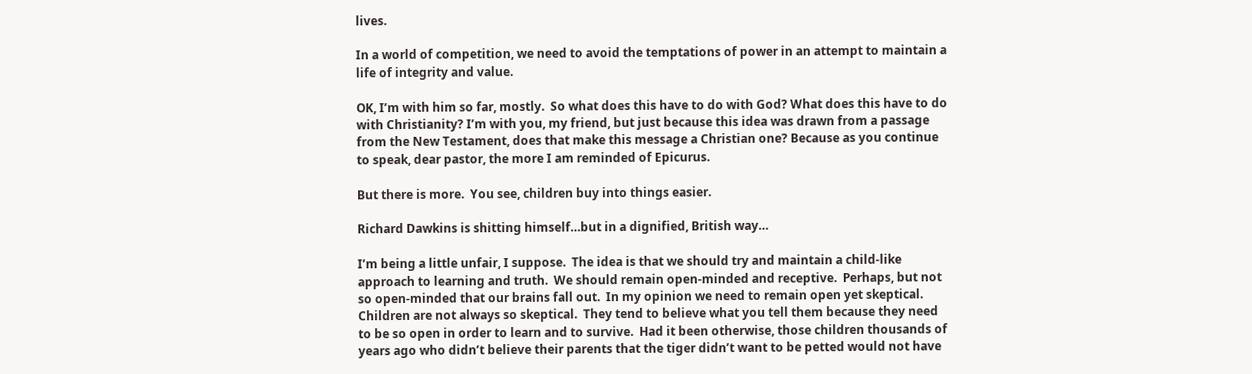lives.

In a world of competition, we need to avoid the temptations of power in an attempt to maintain a life of integrity and value.

OK, I’m with him so far, mostly.  So what does this have to do with God? What does this have to do with Christianity? I’m with you, my friend, but just because this idea was drawn from a passage from the New Testament, does that make this message a Christian one? Because as you continue to speak, dear pastor, the more I am reminded of Epicurus.

But there is more.  You see, children buy into things easier.

Richard Dawkins is shitting himself…but in a dignified, British way…

I’m being a little unfair, I suppose.  The idea is that we should try and maintain a child-like approach to learning and truth.  We should remain open-minded and receptive.  Perhaps, but not so open-minded that our brains fall out.  In my opinion we need to remain open yet skeptical.  Children are not always so skeptical.  They tend to believe what you tell them because they need to be so open in order to learn and to survive.  Had it been otherwise, those children thousands of years ago who didn’t believe their parents that the tiger didn’t want to be petted would not have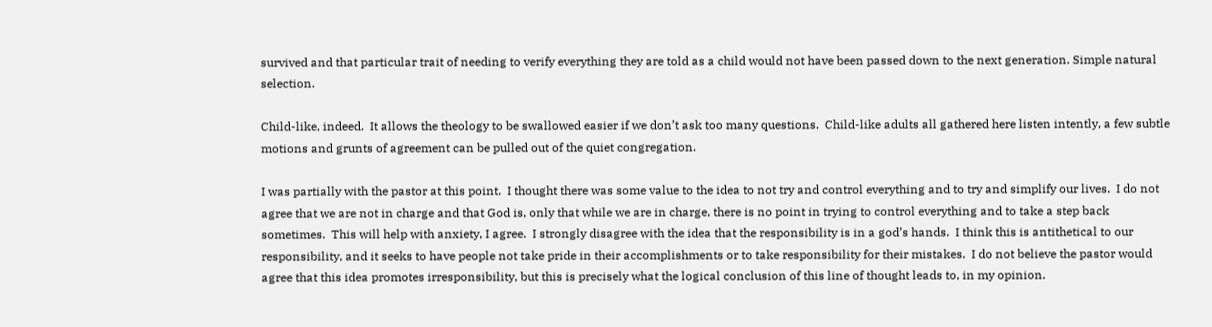survived and that particular trait of needing to verify everything they are told as a child would not have been passed down to the next generation. Simple natural selection.

Child-like, indeed.  It allows the theology to be swallowed easier if we don’t ask too many questions.  Child-like adults all gathered here listen intently, a few subtle motions and grunts of agreement can be pulled out of the quiet congregation.

I was partially with the pastor at this point.  I thought there was some value to the idea to not try and control everything and to try and simplify our lives.  I do not agree that we are not in charge and that God is, only that while we are in charge, there is no point in trying to control everything and to take a step back sometimes.  This will help with anxiety, I agree.  I strongly disagree with the idea that the responsibility is in a god’s hands.  I think this is antithetical to our responsibility, and it seeks to have people not take pride in their accomplishments or to take responsibility for their mistakes.  I do not believe the pastor would agree that this idea promotes irresponsibility, but this is precisely what the logical conclusion of this line of thought leads to, in my opinion.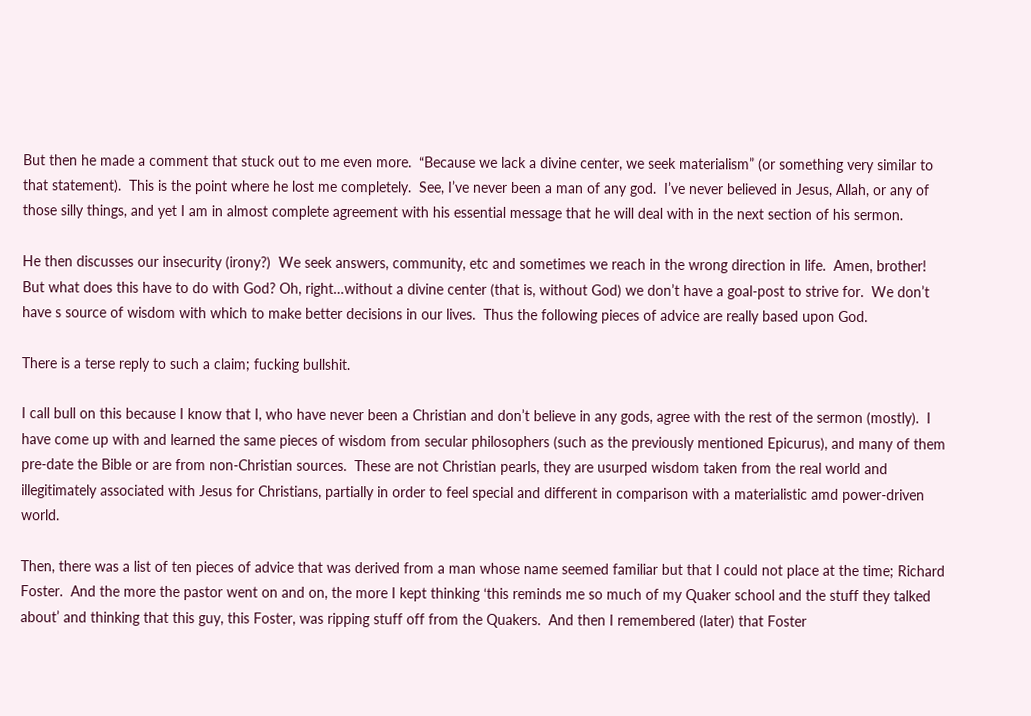But then he made a comment that stuck out to me even more.  “Because we lack a divine center, we seek materialism” (or something very similar to that statement).  This is the point where he lost me completely.  See, I’ve never been a man of any god.  I’ve never believed in Jesus, Allah, or any of those silly things, and yet I am in almost complete agreement with his essential message that he will deal with in the next section of his sermon.

He then discusses our insecurity (irony?)  We seek answers, community, etc and sometimes we reach in the wrong direction in life.  Amen, brother!  But what does this have to do with God? Oh, right…without a divine center (that is, without God) we don’t have a goal-post to strive for.  We don’t have s source of wisdom with which to make better decisions in our lives.  Thus the following pieces of advice are really based upon God.

There is a terse reply to such a claim; fucking bullshit.

I call bull on this because I know that I, who have never been a Christian and don’t believe in any gods, agree with the rest of the sermon (mostly).  I have come up with and learned the same pieces of wisdom from secular philosophers (such as the previously mentioned Epicurus), and many of them pre-date the Bible or are from non-Christian sources.  These are not Christian pearls, they are usurped wisdom taken from the real world and illegitimately associated with Jesus for Christians, partially in order to feel special and different in comparison with a materialistic amd power-driven world.

Then, there was a list of ten pieces of advice that was derived from a man whose name seemed familiar but that I could not place at the time; Richard Foster.  And the more the pastor went on and on, the more I kept thinking ‘this reminds me so much of my Quaker school and the stuff they talked about’ and thinking that this guy, this Foster, was ripping stuff off from the Quakers.  And then I remembered (later) that Foster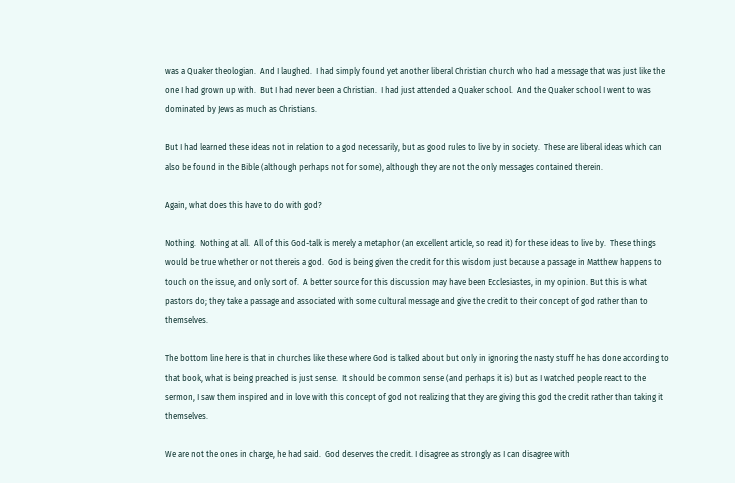was a Quaker theologian.  And I laughed.  I had simply found yet another liberal Christian church who had a message that was just like the one I had grown up with.  But I had never been a Christian.  I had just attended a Quaker school.  And the Quaker school I went to was dominated by Jews as much as Christians.

But I had learned these ideas not in relation to a god necessarily, but as good rules to live by in society.  These are liberal ideas which can also be found in the Bible (although perhaps not for some), although they are not the only messages contained therein.

Again, what does this have to do with god?

Nothing.  Nothing at all.  All of this God-talk is merely a metaphor (an excellent article, so read it) for these ideas to live by.  These things would be true whether or not thereis a god.  God is being given the credit for this wisdom just because a passage in Matthew happens to touch on the issue, and only sort of.  A better source for this discussion may have been Ecclesiastes, in my opinion. But this is what pastors do; they take a passage and associated with some cultural message and give the credit to their concept of god rather than to themselves.

The bottom line here is that in churches like these where God is talked about but only in ignoring the nasty stuff he has done according to that book, what is being preached is just sense.  It should be common sense (and perhaps it is) but as I watched people react to the sermon, I saw them inspired and in love with this concept of god not realizing that they are giving this god the credit rather than taking it themselves.

We are not the ones in charge, he had said.  God deserves the credit. I disagree as strongly as I can disagree with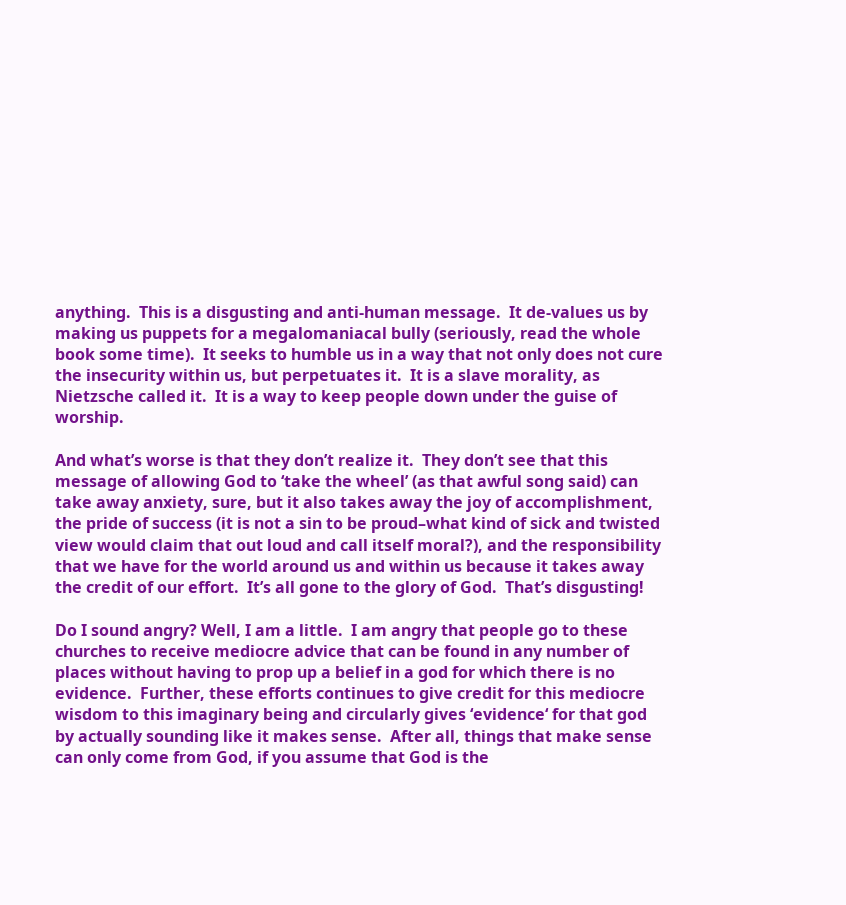anything.  This is a disgusting and anti-human message.  It de-values us by making us puppets for a megalomaniacal bully (seriously, read the whole book some time).  It seeks to humble us in a way that not only does not cure the insecurity within us, but perpetuates it.  It is a slave morality, as Nietzsche called it.  It is a way to keep people down under the guise of worship.

And what’s worse is that they don’t realize it.  They don’t see that this message of allowing God to ‘take the wheel’ (as that awful song said) can take away anxiety, sure, but it also takes away the joy of accomplishment, the pride of success (it is not a sin to be proud–what kind of sick and twisted view would claim that out loud and call itself moral?), and the responsibility that we have for the world around us and within us because it takes away the credit of our effort.  It’s all gone to the glory of God.  That’s disgusting!

Do I sound angry? Well, I am a little.  I am angry that people go to these churches to receive mediocre advice that can be found in any number of places without having to prop up a belief in a god for which there is no evidence.  Further, these efforts continues to give credit for this mediocre wisdom to this imaginary being and circularly gives ‘evidence‘ for that god by actually sounding like it makes sense.  After all, things that make sense can only come from God, if you assume that God is the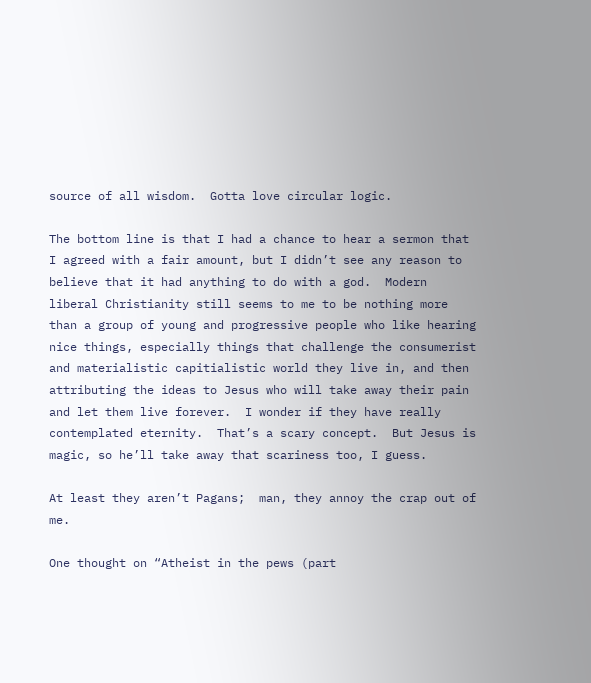source of all wisdom.  Gotta love circular logic.

The bottom line is that I had a chance to hear a sermon that I agreed with a fair amount, but I didn’t see any reason to believe that it had anything to do with a god.  Modern liberal Christianity still seems to me to be nothing more than a group of young and progressive people who like hearing nice things, especially things that challenge the consumerist and materialistic capitialistic world they live in, and then attributing the ideas to Jesus who will take away their pain and let them live forever.  I wonder if they have really contemplated eternity.  That’s a scary concept.  But Jesus is magic, so he’ll take away that scariness too, I guess.

At least they aren’t Pagans;  man, they annoy the crap out of me.

One thought on “Atheist in the pews (part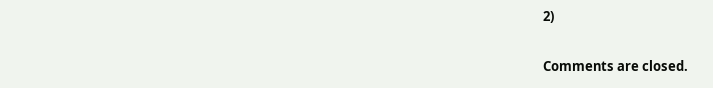2)

Comments are closed.